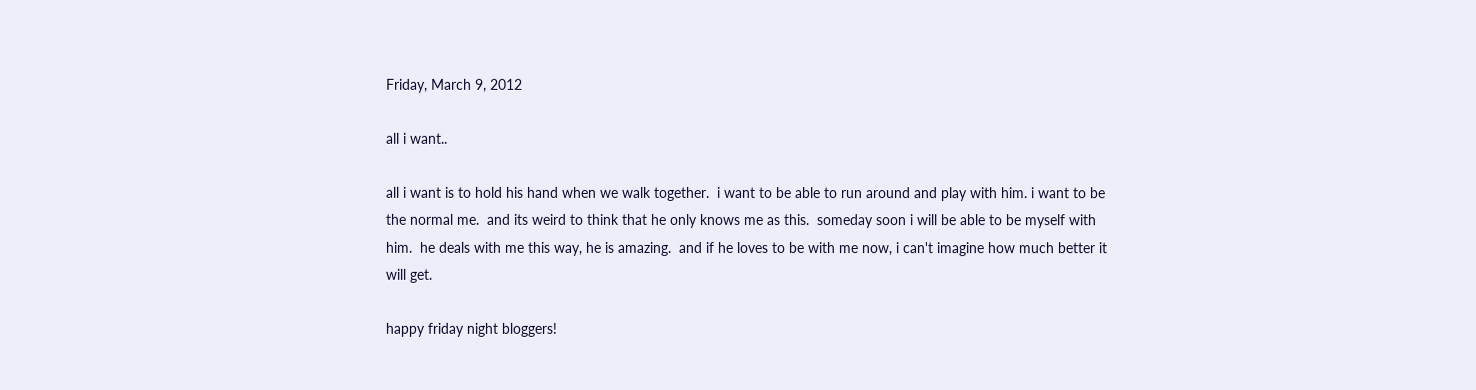Friday, March 9, 2012

all i want..

all i want is to hold his hand when we walk together.  i want to be able to run around and play with him. i want to be the normal me.  and its weird to think that he only knows me as this.  someday soon i will be able to be myself with him.  he deals with me this way, he is amazing.  and if he loves to be with me now, i can't imagine how much better it will get.

happy friday night bloggers!